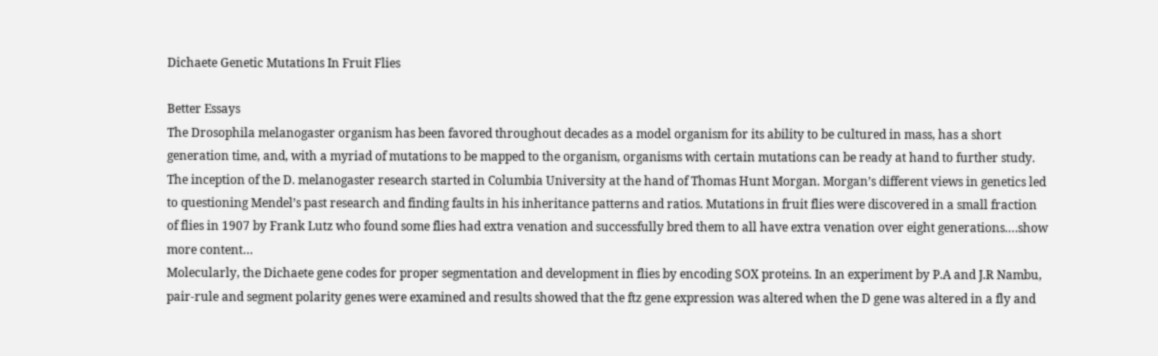Dichaete Genetic Mutations In Fruit Flies

Better Essays
The Drosophila melanogaster organism has been favored throughout decades as a model organism for its ability to be cultured in mass, has a short generation time, and, with a myriad of mutations to be mapped to the organism, organisms with certain mutations can be ready at hand to further study. The inception of the D. melanogaster research started in Columbia University at the hand of Thomas Hunt Morgan. Morgan’s different views in genetics led to questioning Mendel’s past research and finding faults in his inheritance patterns and ratios. Mutations in fruit flies were discovered in a small fraction of flies in 1907 by Frank Lutz who found some flies had extra venation and successfully bred them to all have extra venation over eight generations.…show more content…
Molecularly, the Dichaete gene codes for proper segmentation and development in flies by encoding SOX proteins. In an experiment by P.A and J.R Nambu, pair-rule and segment polarity genes were examined and results showed that the ftz gene expression was altered when the D gene was altered in a fly and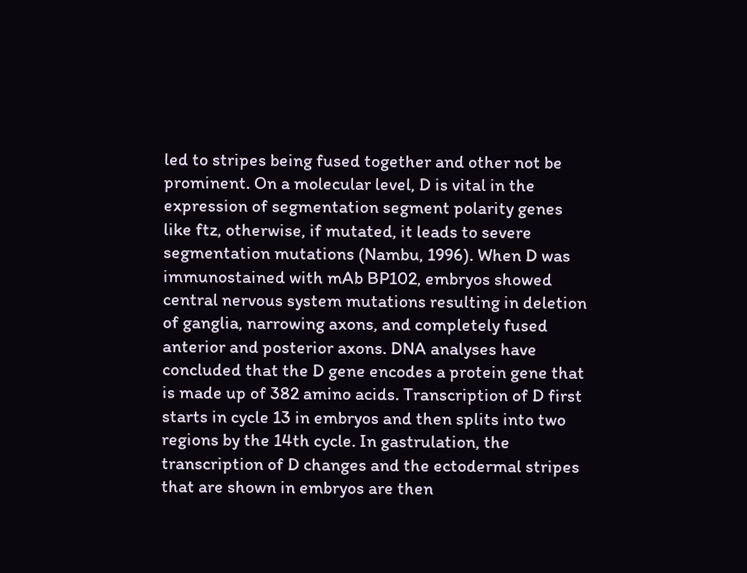led to stripes being fused together and other not be prominent. On a molecular level, D is vital in the expression of segmentation segment polarity genes like ftz, otherwise, if mutated, it leads to severe segmentation mutations (Nambu, 1996). When D was immunostained with mAb BP102, embryos showed central nervous system mutations resulting in deletion of ganglia, narrowing axons, and completely fused anterior and posterior axons. DNA analyses have concluded that the D gene encodes a protein gene that is made up of 382 amino acids. Transcription of D first starts in cycle 13 in embryos and then splits into two regions by the 14th cycle. In gastrulation, the transcription of D changes and the ectodermal stripes that are shown in embryos are then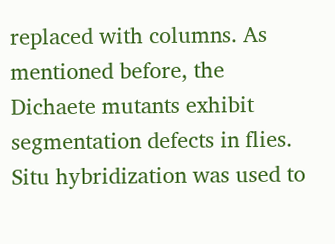replaced with columns. As mentioned before, the Dichaete mutants exhibit segmentation defects in flies. Situ hybridization was used to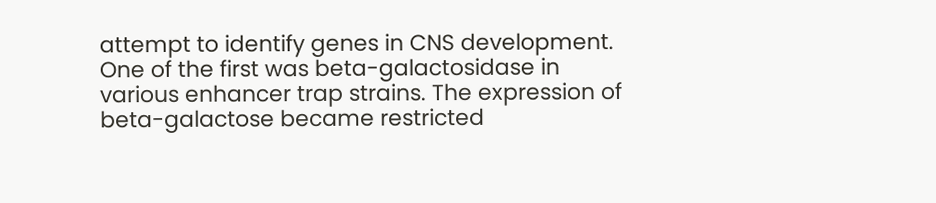attempt to identify genes in CNS development. One of the first was beta-galactosidase in various enhancer trap strains. The expression of beta-galactose became restricted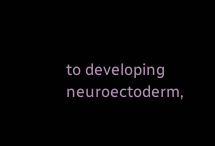to developing neuroectoderm,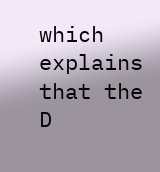which explains that the D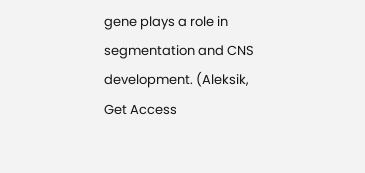gene plays a role in segmentation and CNS development. (Aleksik,
Get Access